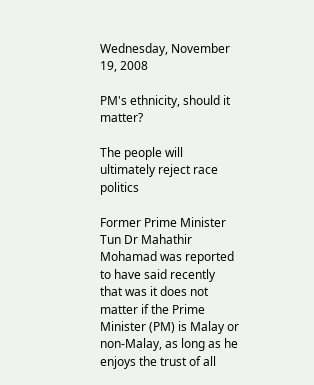Wednesday, November 19, 2008

PM's ethnicity, should it matter?

The people will ultimately reject race politics

Former Prime Minister Tun Dr Mahathir Mohamad was reported to have said recently that was it does not matter if the Prime Minister (PM) is Malay or non-Malay, as long as he enjoys the trust of all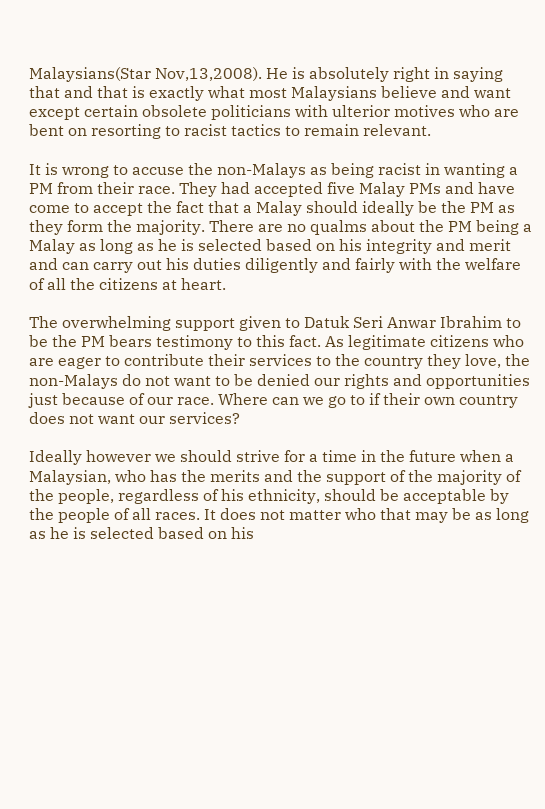Malaysians(Star Nov,13,2008). He is absolutely right in saying that and that is exactly what most Malaysians believe and want except certain obsolete politicians with ulterior motives who are bent on resorting to racist tactics to remain relevant.

It is wrong to accuse the non-Malays as being racist in wanting a PM from their race. They had accepted five Malay PMs and have come to accept the fact that a Malay should ideally be the PM as they form the majority. There are no qualms about the PM being a Malay as long as he is selected based on his integrity and merit and can carry out his duties diligently and fairly with the welfare of all the citizens at heart.

The overwhelming support given to Datuk Seri Anwar Ibrahim to be the PM bears testimony to this fact. As legitimate citizens who are eager to contribute their services to the country they love, the non-Malays do not want to be denied our rights and opportunities just because of our race. Where can we go to if their own country does not want our services?

Ideally however we should strive for a time in the future when a Malaysian, who has the merits and the support of the majority of the people, regardless of his ethnicity, should be acceptable by the people of all races. It does not matter who that may be as long as he is selected based on his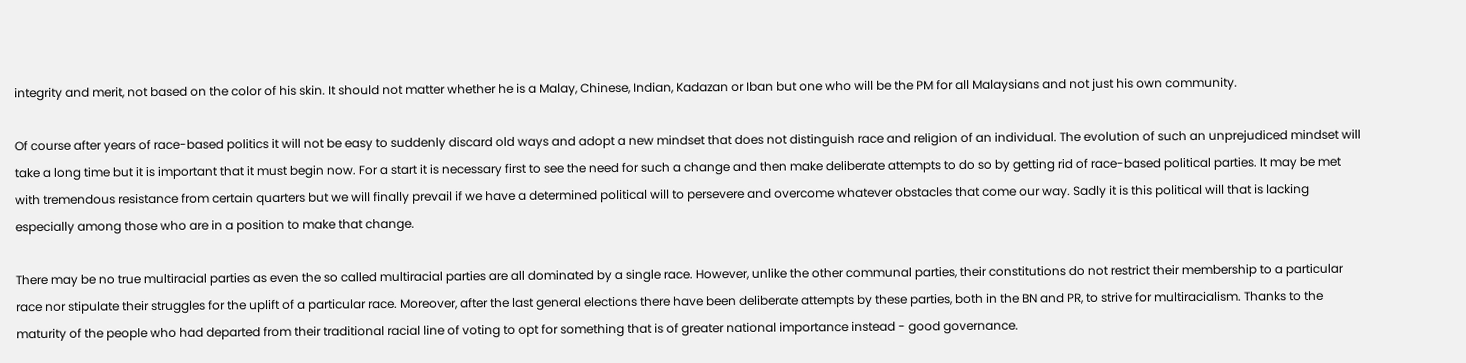integrity and merit, not based on the color of his skin. It should not matter whether he is a Malay, Chinese, Indian, Kadazan or Iban but one who will be the PM for all Malaysians and not just his own community.

Of course after years of race-based politics it will not be easy to suddenly discard old ways and adopt a new mindset that does not distinguish race and religion of an individual. The evolution of such an unprejudiced mindset will take a long time but it is important that it must begin now. For a start it is necessary first to see the need for such a change and then make deliberate attempts to do so by getting rid of race-based political parties. It may be met with tremendous resistance from certain quarters but we will finally prevail if we have a determined political will to persevere and overcome whatever obstacles that come our way. Sadly it is this political will that is lacking especially among those who are in a position to make that change.

There may be no true multiracial parties as even the so called multiracial parties are all dominated by a single race. However, unlike the other communal parties, their constitutions do not restrict their membership to a particular race nor stipulate their struggles for the uplift of a particular race. Moreover, after the last general elections there have been deliberate attempts by these parties, both in the BN and PR, to strive for multiracialism. Thanks to the maturity of the people who had departed from their traditional racial line of voting to opt for something that is of greater national importance instead - good governance.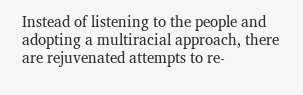Instead of listening to the people and adopting a multiracial approach, there are rejuvenated attempts to re-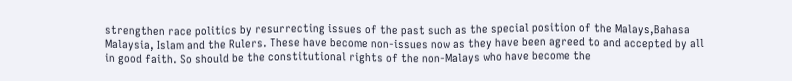strengthen race politics by resurrecting issues of the past such as the special position of the Malays,Bahasa Malaysia, Islam and the Rulers. These have become non-issues now as they have been agreed to and accepted by all in good faith. So should be the constitutional rights of the non-Malays who have become the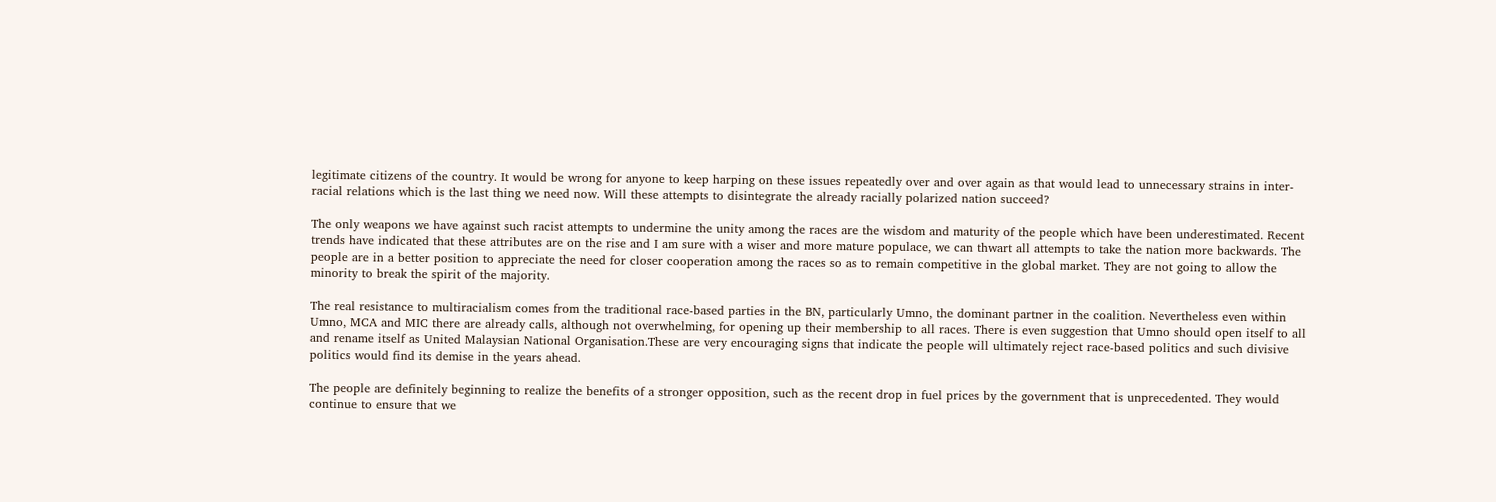legitimate citizens of the country. It would be wrong for anyone to keep harping on these issues repeatedly over and over again as that would lead to unnecessary strains in inter-racial relations which is the last thing we need now. Will these attempts to disintegrate the already racially polarized nation succeed?

The only weapons we have against such racist attempts to undermine the unity among the races are the wisdom and maturity of the people which have been underestimated. Recent trends have indicated that these attributes are on the rise and I am sure with a wiser and more mature populace, we can thwart all attempts to take the nation more backwards. The people are in a better position to appreciate the need for closer cooperation among the races so as to remain competitive in the global market. They are not going to allow the minority to break the spirit of the majority.

The real resistance to multiracialism comes from the traditional race-based parties in the BN, particularly Umno, the dominant partner in the coalition. Nevertheless even within Umno, MCA and MIC there are already calls, although not overwhelming, for opening up their membership to all races. There is even suggestion that Umno should open itself to all and rename itself as United Malaysian National Organisation.These are very encouraging signs that indicate the people will ultimately reject race-based politics and such divisive politics would find its demise in the years ahead.

The people are definitely beginning to realize the benefits of a stronger opposition, such as the recent drop in fuel prices by the government that is unprecedented. They would continue to ensure that we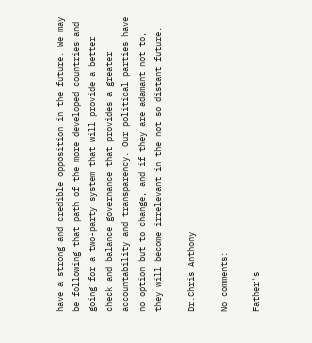have a strong and credible opposition in the future. We may be following that path of the more developed countries and going for a two-party system that will provide a better check and balance governance that provides a greater accountability and transparency. Our political parties have no option but to change, and if they are adamant not to, they will become irrelevant in the not so distant future.

Dr.Chris Anthony

No comments:

Father's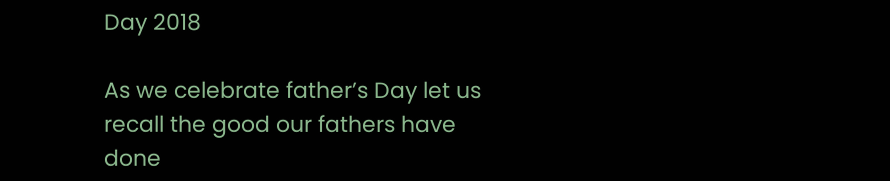Day 2018

As we celebrate father’s Day let us recall the good our fathers have done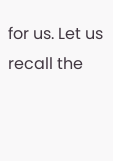for us. Let us recall the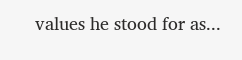values he stood for as...